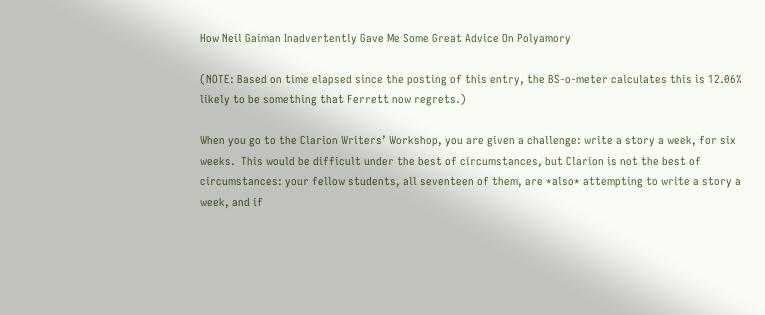How Neil Gaiman Inadvertently Gave Me Some Great Advice On Polyamory

(NOTE: Based on time elapsed since the posting of this entry, the BS-o-meter calculates this is 12.06% likely to be something that Ferrett now regrets.)

When you go to the Clarion Writers’ Workshop, you are given a challenge: write a story a week, for six weeks.  This would be difficult under the best of circumstances, but Clarion is not the best of circumstances: your fellow students, all seventeen of them, are *also* attempting to write a story a week, and if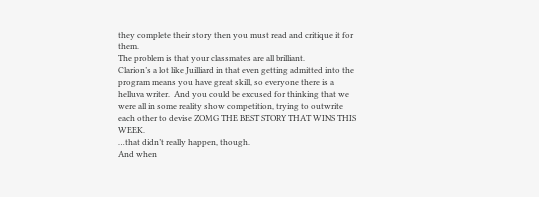they complete their story then you must read and critique it for them.
The problem is that your classmates are all brilliant.
Clarion’s a lot like Juilliard in that even getting admitted into the program means you have great skill, so everyone there is a helluva writer.  And you could be excused for thinking that we were all in some reality show competition, trying to outwrite each other to devise ZOMG THE BEST STORY THAT WINS THIS WEEK.
…that didn’t really happen, though.
And when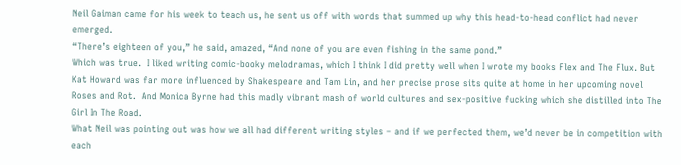Neil Gaiman came for his week to teach us, he sent us off with words that summed up why this head-to-head conflict had never emerged.
“There’s eighteen of you,” he said, amazed, “And none of you are even fishing in the same pond.”
Which was true.  I liked writing comic-booky melodramas, which I think I did pretty well when I wrote my books Flex and The Flux. But Kat Howard was far more influenced by Shakespeare and Tam Lin, and her precise prose sits quite at home in her upcoming novel Roses and Rot.  And Monica Byrne had this madly vibrant mash of world cultures and sex-positive fucking which she distilled into The Girl In The Road.
What Neil was pointing out was how we all had different writing styles – and if we perfected them, we’d never be in competition with each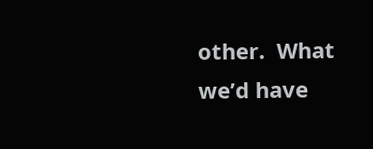other.  What we’d have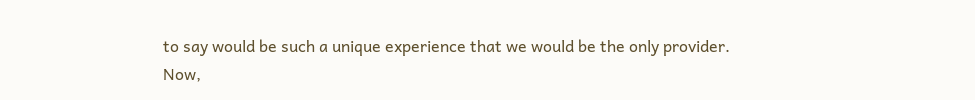to say would be such a unique experience that we would be the only provider.
Now,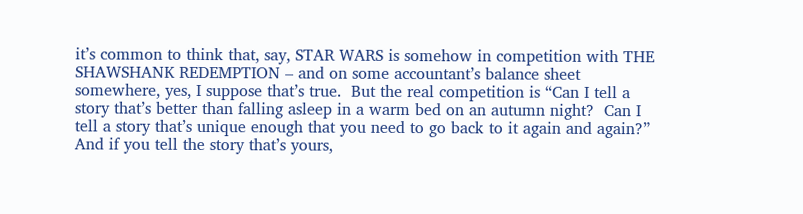it’s common to think that, say, STAR WARS is somehow in competition with THE SHAWSHANK REDEMPTION – and on some accountant’s balance sheet somewhere, yes, I suppose that’s true.  But the real competition is “Can I tell a story that’s better than falling asleep in a warm bed on an autumn night?  Can I tell a story that’s unique enough that you need to go back to it again and again?”
And if you tell the story that’s yours,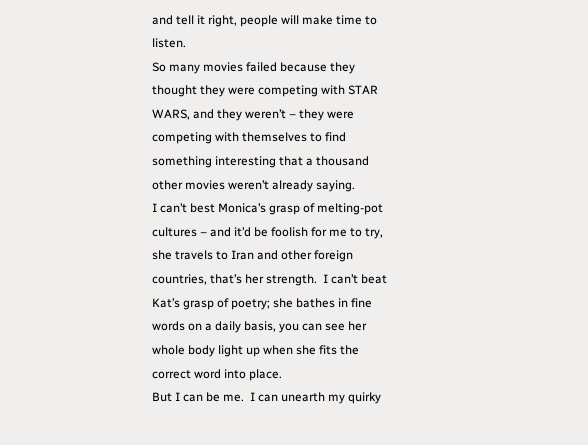and tell it right, people will make time to listen.
So many movies failed because they thought they were competing with STAR WARS, and they weren’t – they were competing with themselves to find something interesting that a thousand other movies weren’t already saying.
I can’t best Monica’s grasp of melting-pot cultures – and it’d be foolish for me to try, she travels to Iran and other foreign countries, that’s her strength.  I can’t beat Kat’s grasp of poetry; she bathes in fine words on a daily basis, you can see her whole body light up when she fits the correct word into place.
But I can be me.  I can unearth my quirky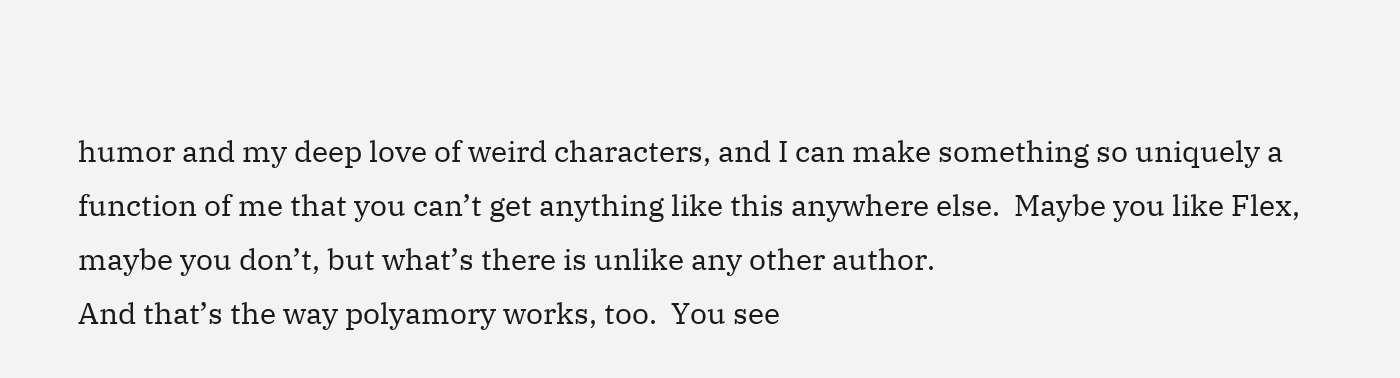humor and my deep love of weird characters, and I can make something so uniquely a function of me that you can’t get anything like this anywhere else.  Maybe you like Flex, maybe you don’t, but what’s there is unlike any other author.
And that’s the way polyamory works, too.  You see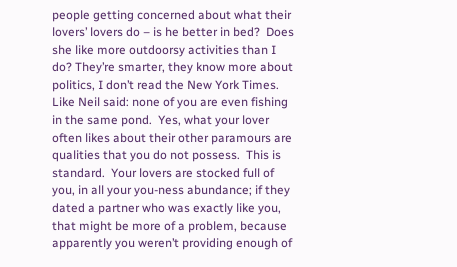people getting concerned about what their lovers’ lovers do – is he better in bed?  Does she like more outdoorsy activities than I do? They’re smarter, they know more about politics, I don’t read the New York Times.
Like Neil said: none of you are even fishing in the same pond.  Yes, what your lover often likes about their other paramours are qualities that you do not possess.  This is standard.  Your lovers are stocked full of you, in all your you-ness abundance; if they dated a partner who was exactly like you, that might be more of a problem, because apparently you weren’t providing enough of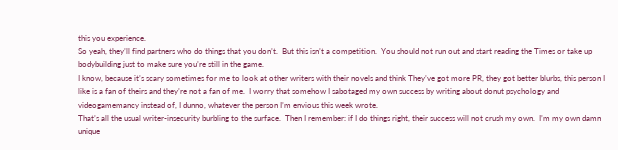this you experience.
So yeah, they’ll find partners who do things that you don’t.  But this isn’t a competition.  You should not run out and start reading the Times or take up bodybuilding just to make sure you’re still in the game.
I know, because it’s scary sometimes for me to look at other writers with their novels and think They’ve got more PR, they got better blurbs, this person I like is a fan of theirs and they’re not a fan of me.  I worry that somehow I sabotaged my own success by writing about donut psychology and videogamemancy instead of, I dunno, whatever the person I’m envious this week wrote.
That’s all the usual writer-insecurity burbling to the surface.  Then I remember: if I do things right, their success will not crush my own.  I’m my own damn unique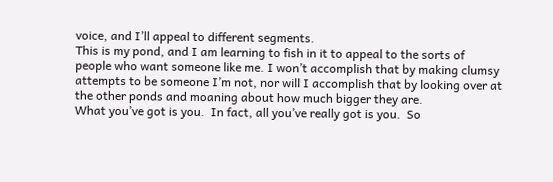voice, and I’ll appeal to different segments.
This is my pond, and I am learning to fish in it to appeal to the sorts of people who want someone like me. I won’t accomplish that by making clumsy attempts to be someone I’m not, nor will I accomplish that by looking over at the other ponds and moaning about how much bigger they are.
What you’ve got is you.  In fact, all you’ve really got is you.  So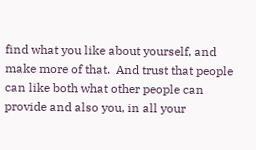find what you like about yourself, and make more of that.  And trust that people can like both what other people can provide and also you, in all your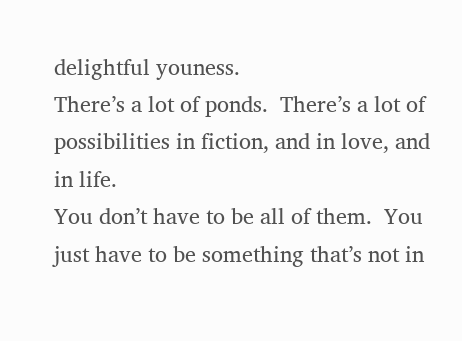delightful youness.
There’s a lot of ponds.  There’s a lot of possibilities in fiction, and in love, and in life.
You don’t have to be all of them.  You just have to be something that’s not in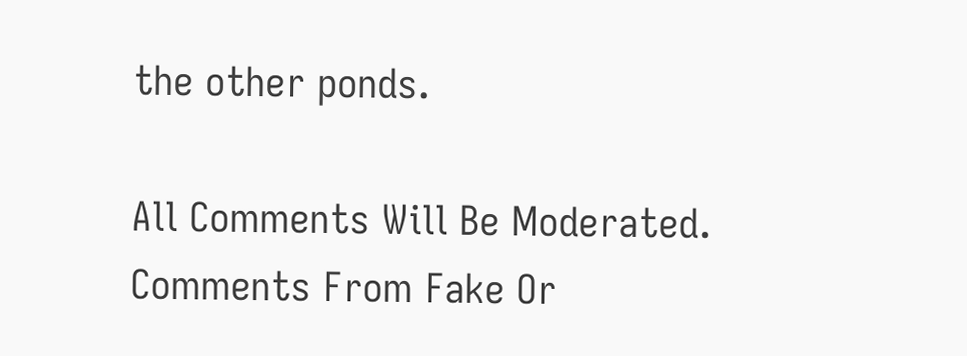the other ponds.

All Comments Will Be Moderated. Comments From Fake Or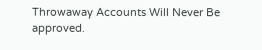Throwaway Accounts Will Never Be approved.